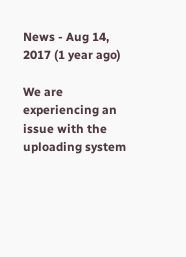News - Aug 14, 2017 (1 year ago)

We are experiencing an issue with the uploading system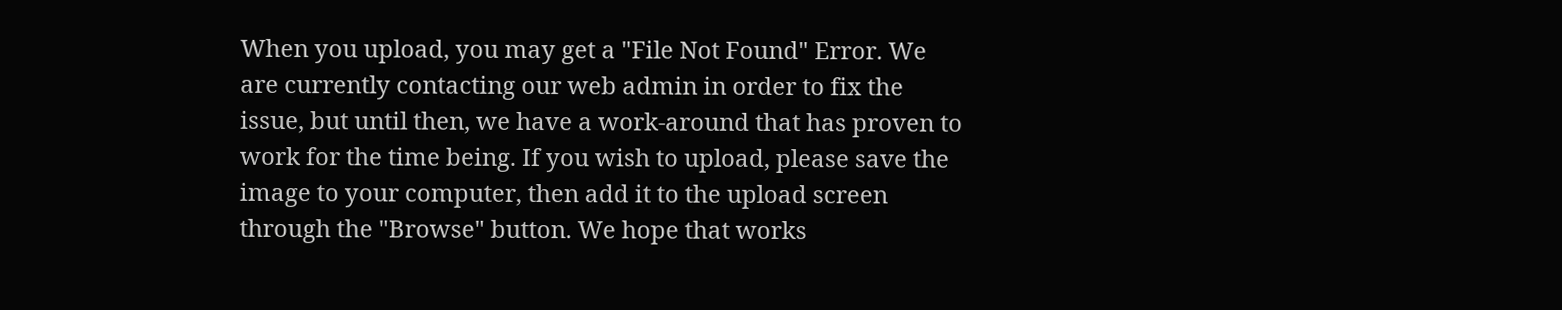When you upload, you may get a "File Not Found" Error. We are currently contacting our web admin in order to fix the issue, but until then, we have a work-around that has proven to work for the time being. If you wish to upload, please save the image to your computer, then add it to the upload screen through the "Browse" button. We hope that works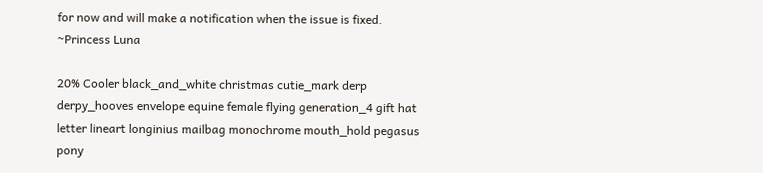for now and will make a notification when the issue is fixed.
~Princess Luna

20% Cooler black_and_white christmas cutie_mark derp derpy_hooves envelope equine female flying generation_4 gift hat letter lineart longinius mailbag monochrome mouth_hold pegasus pony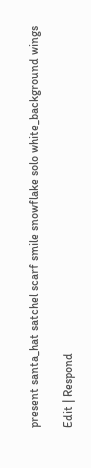present santa_hat satchel scarf smile snowflake solo white_background wings

Edit | Respond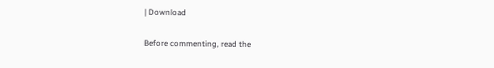| Download

Before commenting, read the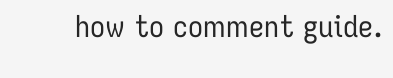how to comment guide.